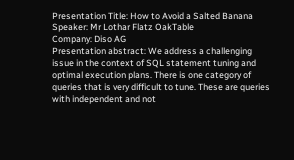Presentation Title: How to Avoid a Salted Banana
Speaker: Mr Lothar Flatz OakTable
Company: Diso AG
Presentation abstract: We address a challenging issue in the context of SQL statement tuning and optimal execution plans. There is one category of queries that is very difficult to tune. These are queries with independent and not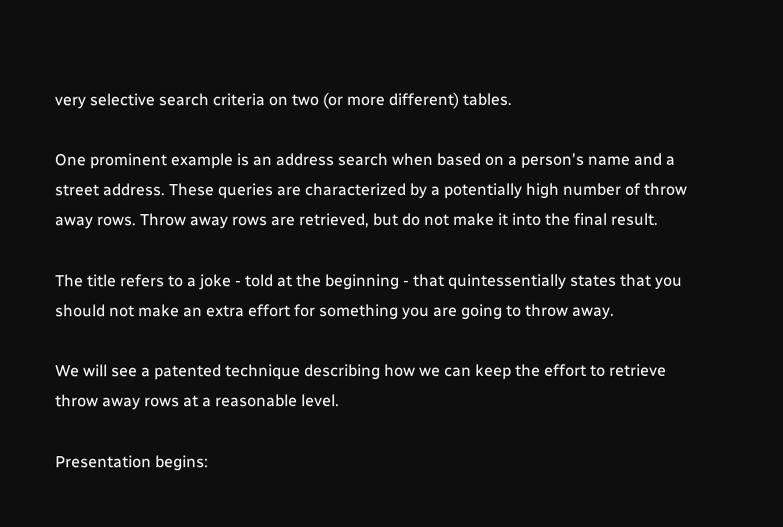very selective search criteria on two (or more different) tables.

One prominent example is an address search when based on a person's name and a street address. These queries are characterized by a potentially high number of throw away rows. Throw away rows are retrieved, but do not make it into the final result.

The title refers to a joke - told at the beginning - that quintessentially states that you should not make an extra effort for something you are going to throw away.

We will see a patented technique describing how we can keep the effort to retrieve throw away rows at a reasonable level.

Presentation begins: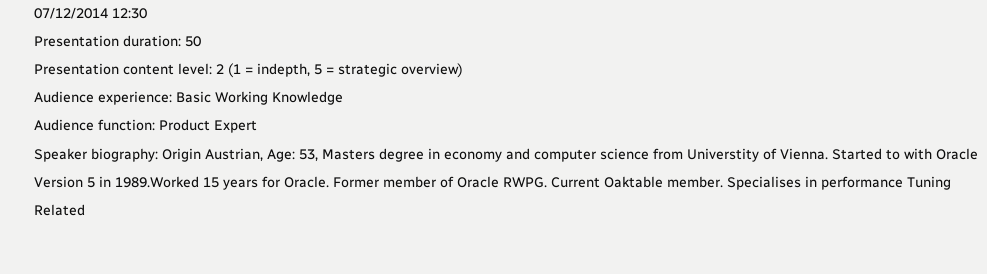07/12/2014 12:30
Presentation duration: 50
Presentation content level: 2 (1 = indepth, 5 = strategic overview)
Audience experience: Basic Working Knowledge
Audience function: Product Expert
Speaker biography: Origin Austrian, Age: 53, Masters degree in economy and computer science from Universtity of Vienna. Started to with Oracle Version 5 in 1989.Worked 15 years for Oracle. Former member of Oracle RWPG. Current Oaktable member. Specialises in performance Tuning
Related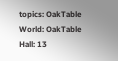topics: OakTable World: OakTable
Hall: 13